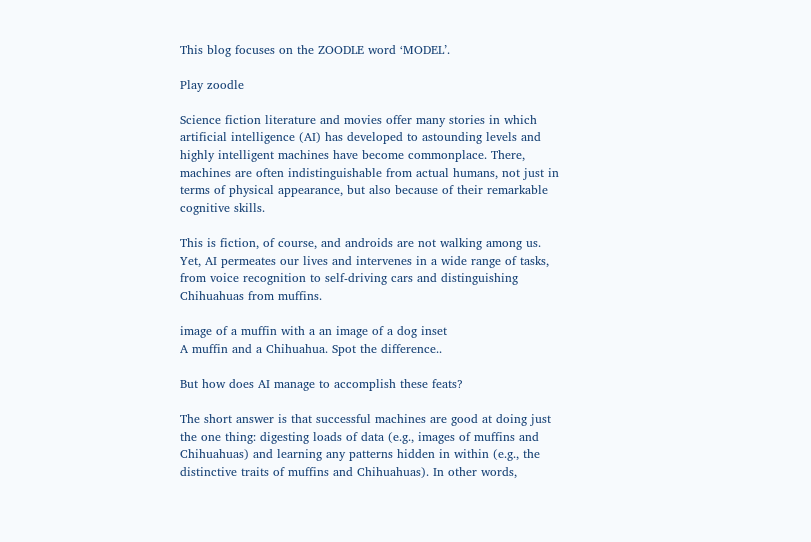This blog focuses on the ZOODLE word ‘MODEL’.

Play zoodle

Science fiction literature and movies offer many stories in which artificial intelligence (AI) has developed to astounding levels and highly intelligent machines have become commonplace. There, machines are often indistinguishable from actual humans, not just in terms of physical appearance, but also because of their remarkable cognitive skills.

This is fiction, of course, and androids are not walking among us. Yet, AI permeates our lives and intervenes in a wide range of tasks, from voice recognition to self-driving cars and distinguishing Chihuahuas from muffins.

image of a muffin with a an image of a dog inset
A muffin and a Chihuahua. Spot the difference..

But how does AI manage to accomplish these feats?

The short answer is that successful machines are good at doing just the one thing: digesting loads of data (e.g., images of muffins and Chihuahuas) and learning any patterns hidden in within (e.g., the distinctive traits of muffins and Chihuahuas). In other words,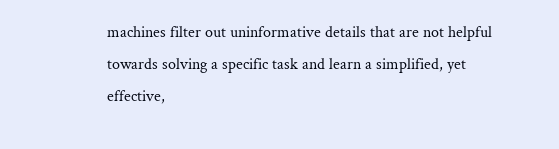machines filter out uninformative details that are not helpful towards solving a specific task and learn a simplified, yet effective,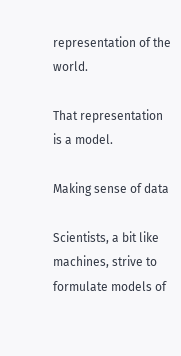representation of the world.

That representation is a model.

Making sense of data

Scientists, a bit like machines, strive to formulate models of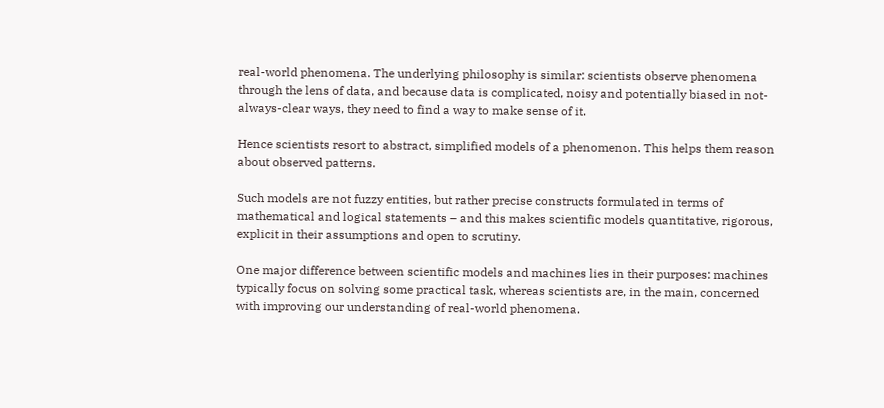real-world phenomena. The underlying philosophy is similar: scientists observe phenomena through the lens of data, and because data is complicated, noisy and potentially biased in not-always-clear ways, they need to find a way to make sense of it.

Hence scientists resort to abstract, simplified models of a phenomenon. This helps them reason about observed patterns.

Such models are not fuzzy entities, but rather precise constructs formulated in terms of mathematical and logical statements – and this makes scientific models quantitative, rigorous, explicit in their assumptions and open to scrutiny.

One major difference between scientific models and machines lies in their purposes: machines typically focus on solving some practical task, whereas scientists are, in the main, concerned with improving our understanding of real-world phenomena.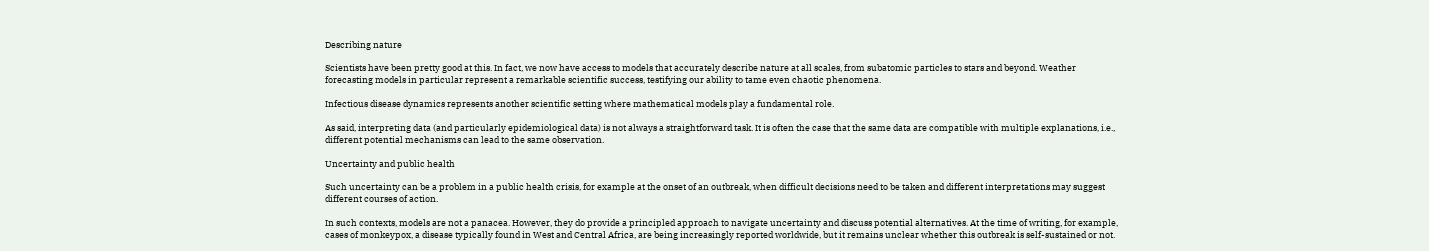Describing nature

Scientists have been pretty good at this. In fact, we now have access to models that accurately describe nature at all scales, from subatomic particles to stars and beyond. Weather forecasting models in particular represent a remarkable scientific success, testifying our ability to tame even chaotic phenomena.

Infectious disease dynamics represents another scientific setting where mathematical models play a fundamental role.

As said, interpreting data (and particularly epidemiological data) is not always a straightforward task. It is often the case that the same data are compatible with multiple explanations, i.e., different potential mechanisms can lead to the same observation.

Uncertainty and public health

Such uncertainty can be a problem in a public health crisis, for example at the onset of an outbreak, when difficult decisions need to be taken and different interpretations may suggest different courses of action.

In such contexts, models are not a panacea. However, they do provide a principled approach to navigate uncertainty and discuss potential alternatives. At the time of writing, for example, cases of monkeypox, a disease typically found in West and Central Africa, are being increasingly reported worldwide, but it remains unclear whether this outbreak is self-sustained or not.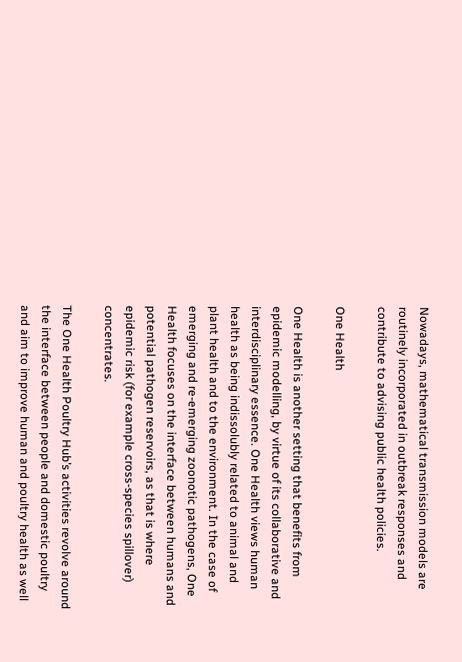Nowadays, mathematical transmission models are routinely incorporated in outbreak responses and contribute to advising public health policies.

One Health

One Health is another setting that benefits from epidemic modelling, by virtue of its collaborative and interdisciplinary essence. One Health views human health as being indissolubly related to animal and plant health and to the environment. In the case of emerging and re-emerging zoonotic pathogens, One Health focuses on the interface between humans and potential pathogen reservoirs, as that is where epidemic risk (for example cross-species spillover) concentrates.

The One Health Poultry Hub’s activities revolve around the interface between people and domestic poultry and aim to improve human and poultry health as well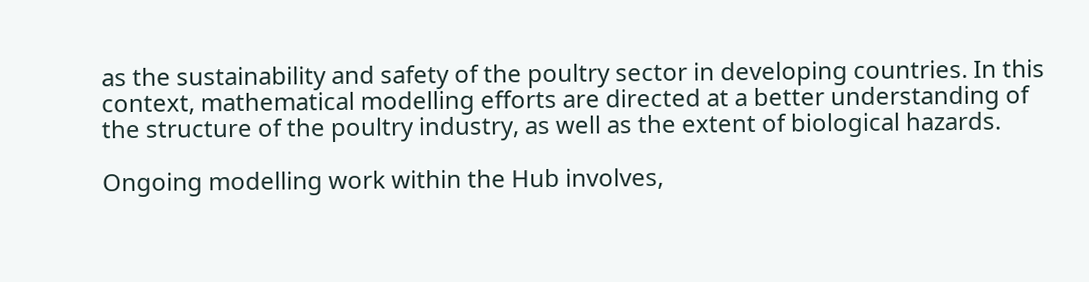as the sustainability and safety of the poultry sector in developing countries. In this context, mathematical modelling efforts are directed at a better understanding of the structure of the poultry industry, as well as the extent of biological hazards.

Ongoing modelling work within the Hub involves,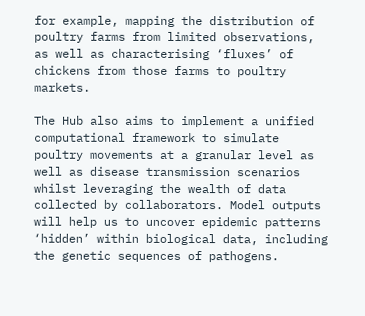for example, mapping the distribution of poultry farms from limited observations, as well as characterising ‘fluxes’ of chickens from those farms to poultry markets.

The Hub also aims to implement a unified computational framework to simulate poultry movements at a granular level as well as disease transmission scenarios whilst leveraging the wealth of data collected by collaborators. Model outputs will help us to uncover epidemic patterns ‘hidden’ within biological data, including the genetic sequences of pathogens.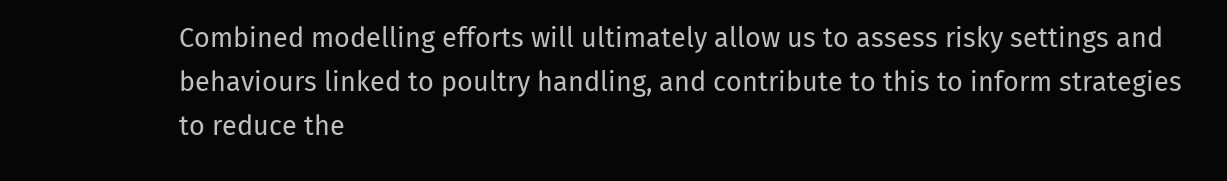Combined modelling efforts will ultimately allow us to assess risky settings and behaviours linked to poultry handling, and contribute to this to inform strategies to reduce the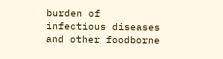burden of infectious diseases and other foodborne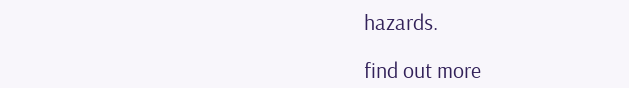hazards.

find out more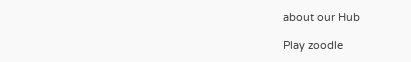about our Hub

Play zoodle